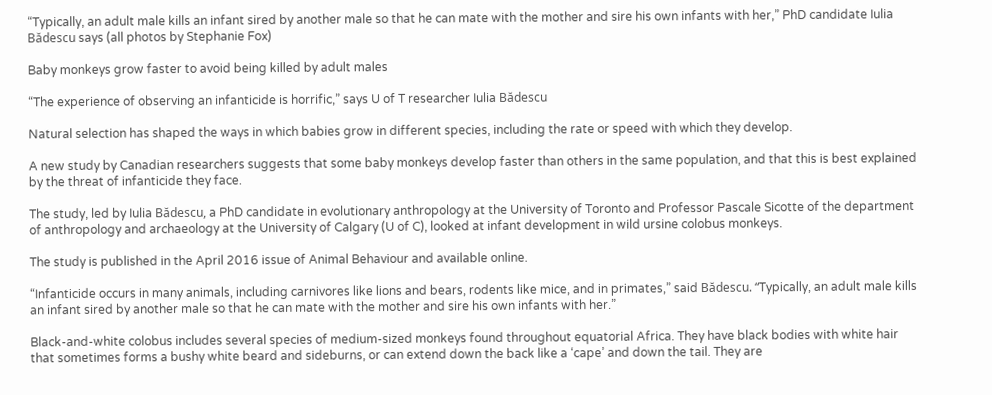“Typically, an adult male kills an infant sired by another male so that he can mate with the mother and sire his own infants with her,” PhD candidate Iulia Bădescu says (all photos by Stephanie Fox)

Baby monkeys grow faster to avoid being killed by adult males

“The experience of observing an infanticide is horrific,” says U of T researcher Iulia Bădescu

Natural selection has shaped the ways in which babies grow in different species, including the rate or speed with which they develop.

A new study by Canadian researchers suggests that some baby monkeys develop faster than others in the same population, and that this is best explained by the threat of infanticide they face.

The study, led by Iulia Bădescu, a PhD candidate in evolutionary anthropology at the University of Toronto and Professor Pascale Sicotte of the department of anthropology and archaeology at the University of Calgary (U of C), looked at infant development in wild ursine colobus monkeys.

The study is published in the April 2016 issue of Animal Behaviour and available online.

“Infanticide occurs in many animals, including carnivores like lions and bears, rodents like mice, and in primates,” said Bădescu. “Typically, an adult male kills an infant sired by another male so that he can mate with the mother and sire his own infants with her.”

Black-and-white colobus includes several species of medium-sized monkeys found throughout equatorial Africa. They have black bodies with white hair that sometimes forms a bushy white beard and sideburns, or can extend down the back like a ‘cape’ and down the tail. They are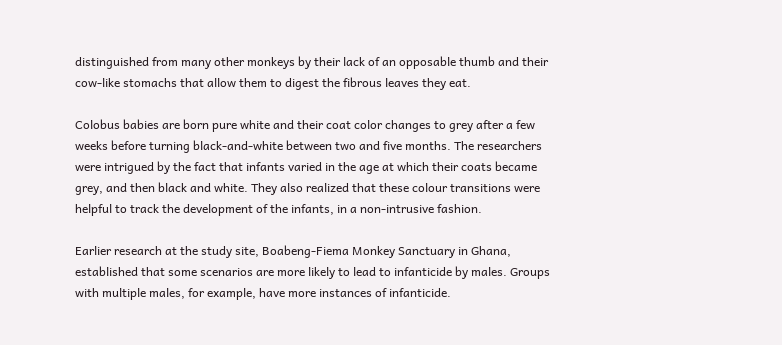distinguished from many other monkeys by their lack of an opposable thumb and their cow-like stomachs that allow them to digest the fibrous leaves they eat.

Colobus babies are born pure white and their coat color changes to grey after a few weeks before turning black-and-white between two and five months. The researchers were intrigued by the fact that infants varied in the age at which their coats became grey, and then black and white. They also realized that these colour transitions were helpful to track the development of the infants, in a non-intrusive fashion.

Earlier research at the study site, Boabeng-Fiema Monkey Sanctuary in Ghana, established that some scenarios are more likely to lead to infanticide by males. Groups with multiple males, for example, have more instances of infanticide.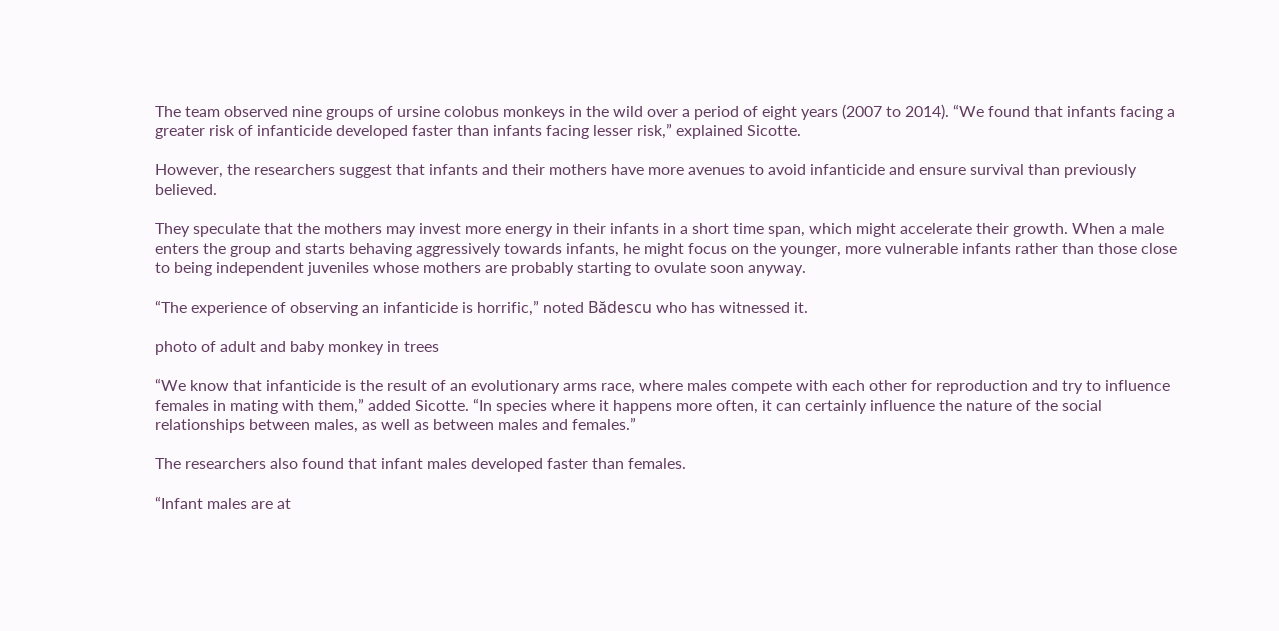The team observed nine groups of ursine colobus monkeys in the wild over a period of eight years (2007 to 2014). “We found that infants facing a greater risk of infanticide developed faster than infants facing lesser risk,” explained Sicotte.

However, the researchers suggest that infants and their mothers have more avenues to avoid infanticide and ensure survival than previously believed.

They speculate that the mothers may invest more energy in their infants in a short time span, which might accelerate their growth. When a male enters the group and starts behaving aggressively towards infants, he might focus on the younger, more vulnerable infants rather than those close to being independent juveniles whose mothers are probably starting to ovulate soon anyway.

“The experience of observing an infanticide is horrific,” noted Bădescu who has witnessed it.

photo of adult and baby monkey in trees

“We know that infanticide is the result of an evolutionary arms race, where males compete with each other for reproduction and try to influence females in mating with them,” added Sicotte. “In species where it happens more often, it can certainly influence the nature of the social relationships between males, as well as between males and females.”

The researchers also found that infant males developed faster than females.

“Infant males are at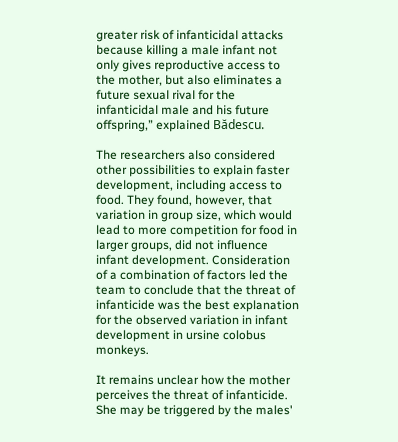greater risk of infanticidal attacks because killing a male infant not only gives reproductive access to the mother, but also eliminates a future sexual rival for the infanticidal male and his future offspring,” explained Bădescu.

The researchers also considered other possibilities to explain faster development, including access to food. They found, however, that variation in group size, which would lead to more competition for food in larger groups, did not influence infant development. Consideration of a combination of factors led the team to conclude that the threat of infanticide was the best explanation for the observed variation in infant development in ursine colobus monkeys.

It remains unclear how the mother perceives the threat of infanticide. She may be triggered by the males'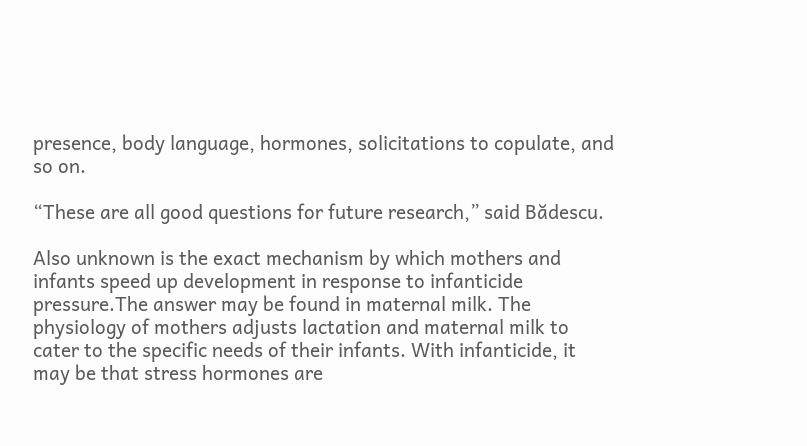presence, body language, hormones, solicitations to copulate, and so on.

“These are all good questions for future research,” said Bădescu.

Also unknown is the exact mechanism by which mothers and infants speed up development in response to infanticide pressure.The answer may be found in maternal milk. The physiology of mothers adjusts lactation and maternal milk to cater to the specific needs of their infants. With infanticide, it may be that stress hormones are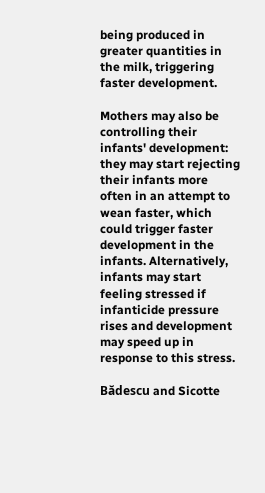being produced in greater quantities in the milk, triggering faster development.

Mothers may also be controlling their infants' development: they may start rejecting their infants more often in an attempt to wean faster, which could trigger faster development in the infants. Alternatively, infants may start feeling stressed if infanticide pressure rises and development may speed up in response to this stress.

Bădescu and Sicotte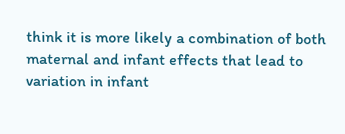think it is more likely a combination of both maternal and infant effects that lead to variation in infant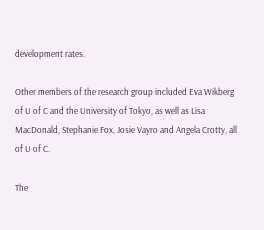development rates.

Other members of the research group included Eva Wikberg of U of C and the University of Tokyo, as well as Lisa MacDonald, Stephanie Fox, Josie Vayro and Angela Crotty, all of U of C.

The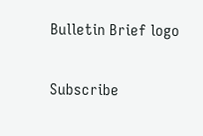Bulletin Brief logo

Subscribe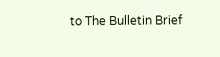to The Bulletin Brief